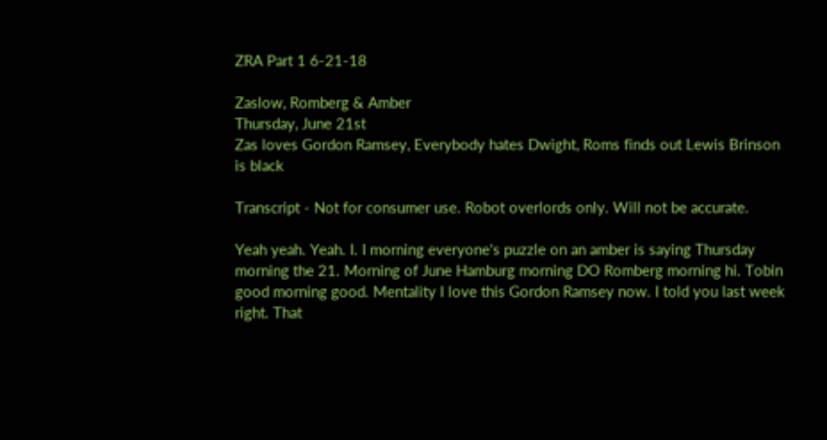ZRA Part 1 6-21-18

Zaslow, Romberg & Amber
Thursday, June 21st
Zas loves Gordon Ramsey, Everybody hates Dwight, Roms finds out Lewis Brinson is black

Transcript - Not for consumer use. Robot overlords only. Will not be accurate.

Yeah yeah. Yeah. I. I morning everyone's puzzle on an amber is saying Thursday morning the 21. Morning of June Hamburg morning DO Romberg morning hi. Tobin good morning good. Mentality I love this Gordon Ramsey now. I told you last week right. That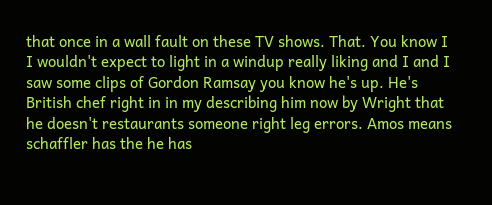that once in a wall fault on these TV shows. That. You know I I wouldn't expect to light in a windup really liking and I and I saw some clips of Gordon Ramsay you know he's up. He's British chef right in in my describing him now by Wright that he doesn't restaurants someone right leg errors. Amos means schaffler has the he has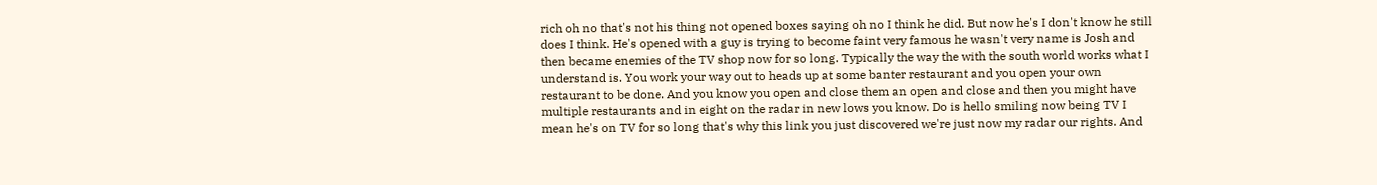rich oh no that's not his thing not opened boxes saying oh no I think he did. But now he's I don't know he still does I think. He's opened with a guy is trying to become faint very famous he wasn't very name is Josh and then became enemies of the TV shop now for so long. Typically the way the with the south world works what I understand is. You work your way out to heads up at some banter restaurant and you open your own restaurant to be done. And you know you open and close them an open and close and then you might have multiple restaurants and in eight on the radar in new lows you know. Do is hello smiling now being TV I mean he's on TV for so long that's why this link you just discovered we're just now my radar our rights. And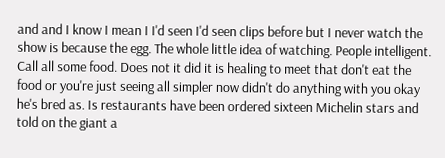and and I know I mean I I'd seen I'd seen clips before but I never watch the show is because the egg. The whole little idea of watching. People intelligent. Call all some food. Does not it did it is healing to meet that don't eat the food or you're just seeing all simpler now didn't do anything with you okay he's bred as. Is restaurants have been ordered sixteen Michelin stars and told on the giant a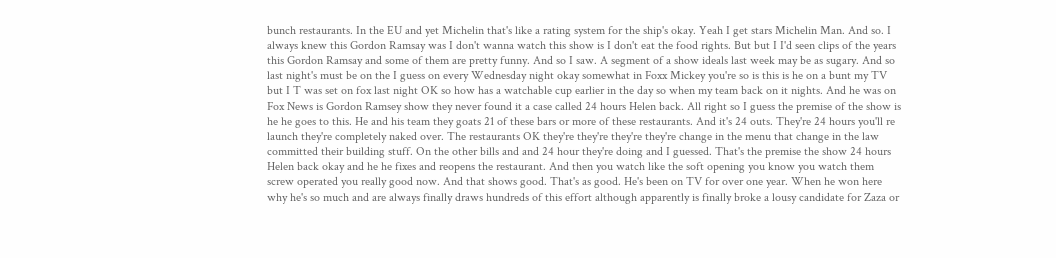bunch restaurants. In the EU and yet Michelin that's like a rating system for the ship's okay. Yeah I get stars Michelin Man. And so. I always knew this Gordon Ramsay was I don't wanna watch this show is I don't eat the food rights. But but I I'd seen clips of the years this Gordon Ramsay and some of them are pretty funny. And so I saw. A segment of a show ideals last week may be as sugary. And so last night's must be on the I guess on every Wednesday night okay somewhat in Foxx Mickey you're so is this is he on a bunt my TV but I T was set on fox last night OK so how has a watchable cup earlier in the day so when my team back on it nights. And he was on Fox News is Gordon Ramsey show they never found it a case called 24 hours Helen back. All right so I guess the premise of the show is he he goes to this. He and his team they goats 21 of these bars or more of these restaurants. And it's 24 outs. They're 24 hours you'll re launch they're completely naked over. The restaurants OK they're they're they're they're change in the menu that change in the law committed their building stuff. On the other bills and and 24 hour they're doing and I guessed. That's the premise the show 24 hours Helen back okay and he he fixes and reopens the restaurant. And then you watch like the soft opening you know you watch them screw operated you really good now. And that shows good. That's as good. He's been on TV for over one year. When he won here why he's so much and are always finally draws hundreds of this effort although apparently is finally broke a lousy candidate for Zaza or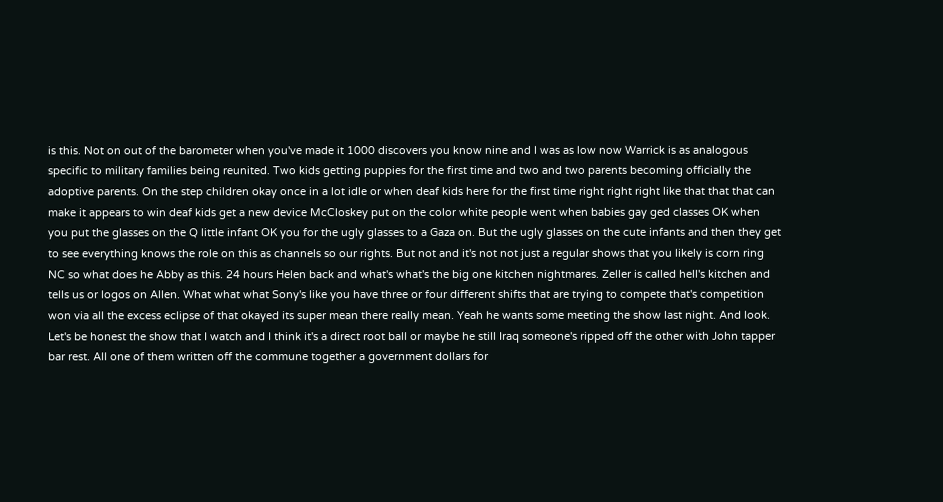is this. Not on out of the barometer when you've made it 1000 discovers you know nine and I was as low now Warrick is as analogous specific to military families being reunited. Two kids getting puppies for the first time and two and two parents becoming officially the adoptive parents. On the step children okay once in a lot idle or when deaf kids here for the first time right right right like that that that can make it appears to win deaf kids get a new device McCloskey put on the color white people went when babies gay ged classes OK when you put the glasses on the Q little infant OK you for the ugly glasses to a Gaza on. But the ugly glasses on the cute infants and then they get to see everything knows the role on this as channels so our rights. But not and it's not not just a regular shows that you likely is corn ring NC so what does he Abby as this. 24 hours Helen back and what's what's the big one kitchen nightmares. Zeller is called hell's kitchen and tells us or logos on Allen. What what what Sony's like you have three or four different shifts that are trying to compete that's competition won via all the excess eclipse of that okayed its super mean there really mean. Yeah he wants some meeting the show last night. And look. Let's be honest the show that I watch and I think it's a direct root ball or maybe he still Iraq someone's ripped off the other with John tapper bar rest. All one of them written off the commune together a government dollars for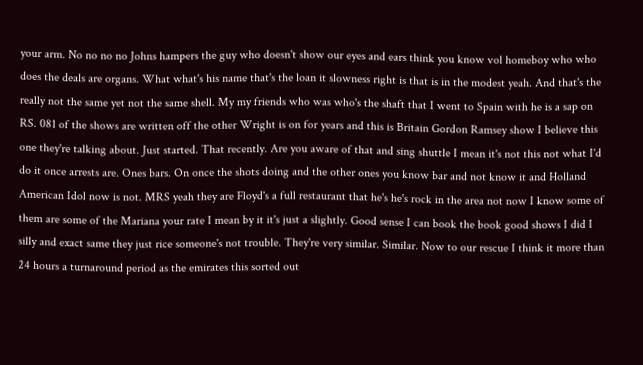your arm. No no no no Johns hampers the guy who doesn't show our eyes and ears think you know vol homeboy who who does the deals are organs. What what's his name that's the loan it slowness right is that is in the modest yeah. And that's the really not the same yet not the same shell. My my friends who was who's the shaft that I went to Spain with he is a sap on RS. 081 of the shows are written off the other Wright is on for years and this is Britain Gordon Ramsey show I believe this one they're talking about. Just started. That recently. Are you aware of that and sing shuttle I mean it's not this not what I'd do it once arrests are. Ones bars. On once the shots doing and the other ones you know bar and not know it and Holland American Idol now is not. MRS yeah they are Floyd's a full restaurant that he's he's rock in the area not now I know some of them are some of the Mariana your rate I mean by it it's just a slightly. Good sense I can book the book good shows I did I silly and exact same they just rice someone's not trouble. They're very similar. Similar. Now to our rescue I think it more than 24 hours a turnaround period as the emirates this sorted out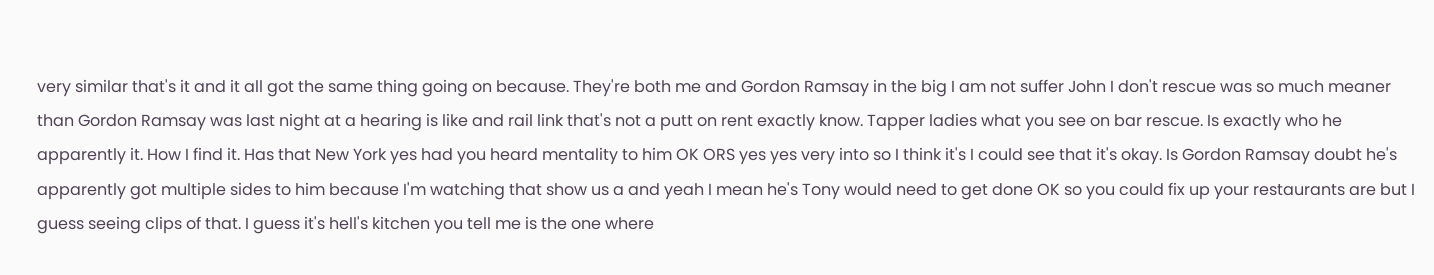very similar that's it and it all got the same thing going on because. They're both me and Gordon Ramsay in the big I am not suffer John I don't rescue was so much meaner than Gordon Ramsay was last night at a hearing is like and rail link that's not a putt on rent exactly know. Tapper ladies what you see on bar rescue. Is exactly who he apparently it. How I find it. Has that New York yes had you heard mentality to him OK ORS yes yes very into so I think it's I could see that it's okay. Is Gordon Ramsay doubt he's apparently got multiple sides to him because I'm watching that show us a and yeah I mean he's Tony would need to get done OK so you could fix up your restaurants are but I guess seeing clips of that. I guess it's hell's kitchen you tell me is the one where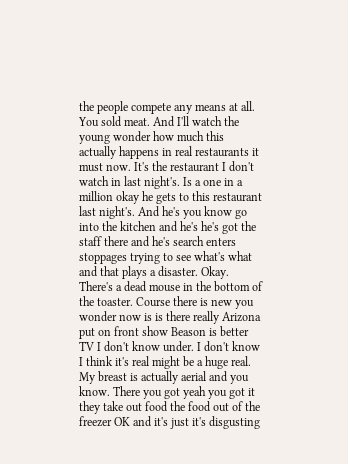the people compete any means at all. You sold meat. And I'll watch the young wonder how much this actually happens in real restaurants it must now. It's the restaurant I don't watch in last night's. Is a one in a million okay he gets to this restaurant last night's. And he's you know go into the kitchen and he's he's got the staff there and he's search enters stoppages trying to see what's what and that plays a disaster. Okay. There's a dead mouse in the bottom of the toaster. Course there is new you wonder now is is there really Arizona put on front show Beason is better TV I don't know under. I don't know I think it's real might be a huge real. My breast is actually aerial and you know. There you got yeah you got it they take out food the food out of the freezer OK and it's just it's disgusting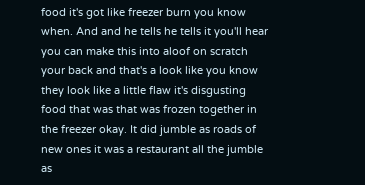food it's got like freezer burn you know when. And and he tells he tells it you'll hear you can make this into aloof on scratch your back and that's a look like you know they look like a little flaw it's disgusting food that was that was frozen together in the freezer okay. It did jumble as roads of new ones it was a restaurant all the jumble as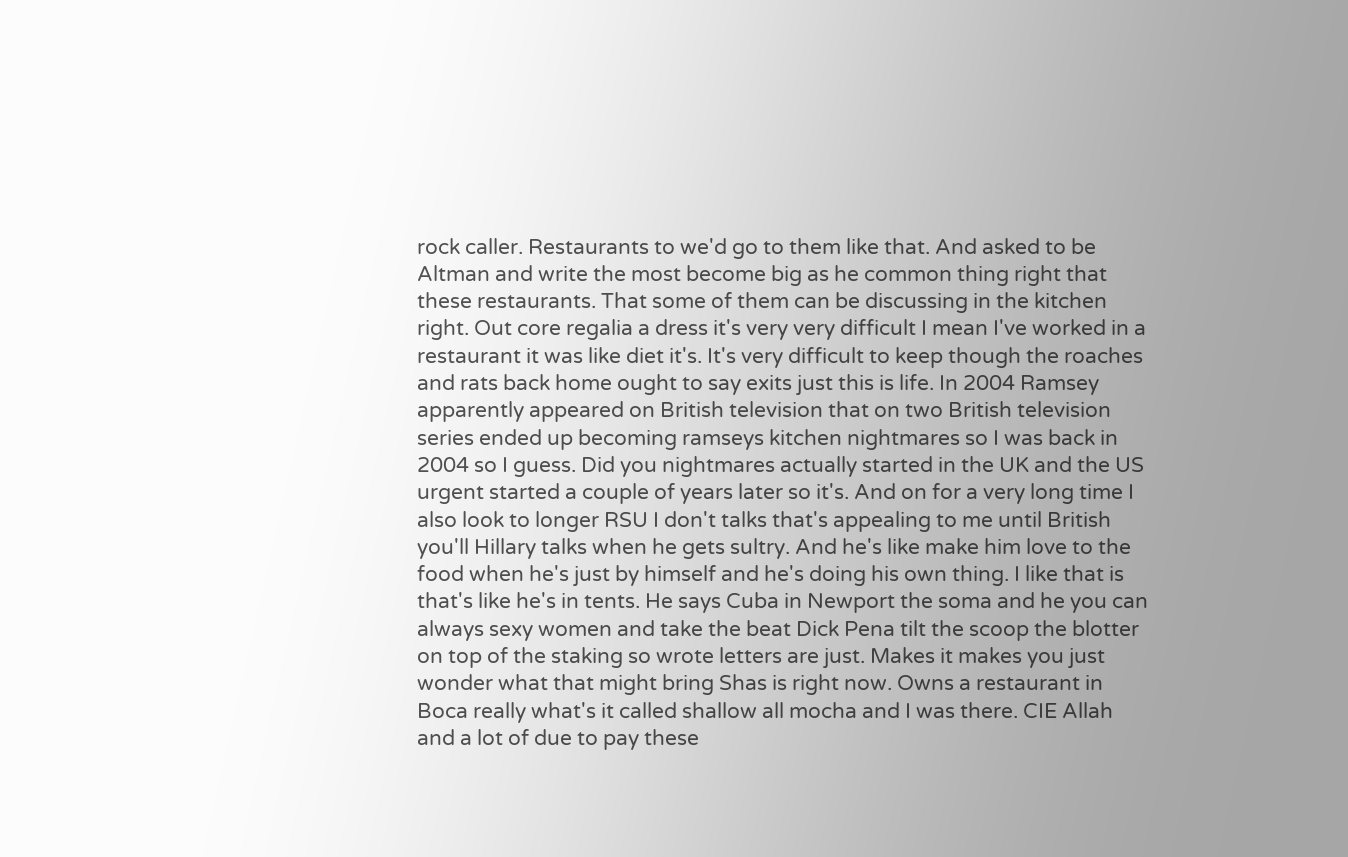rock caller. Restaurants to we'd go to them like that. And asked to be Altman and write the most become big as he common thing right that these restaurants. That some of them can be discussing in the kitchen right. Out core regalia a dress it's very very difficult I mean I've worked in a restaurant it was like diet it's. It's very difficult to keep though the roaches and rats back home ought to say exits just this is life. In 2004 Ramsey apparently appeared on British television that on two British television series ended up becoming ramseys kitchen nightmares so I was back in 2004 so I guess. Did you nightmares actually started in the UK and the US urgent started a couple of years later so it's. And on for a very long time I also look to longer RSU I don't talks that's appealing to me until British you'll Hillary talks when he gets sultry. And he's like make him love to the food when he's just by himself and he's doing his own thing. I like that is that's like he's in tents. He says Cuba in Newport the soma and he you can always sexy women and take the beat Dick Pena tilt the scoop the blotter on top of the staking so wrote letters are just. Makes it makes you just wonder what that might bring Shas is right now. Owns a restaurant in Boca really what's it called shallow all mocha and I was there. CIE Allah and a lot of due to pay these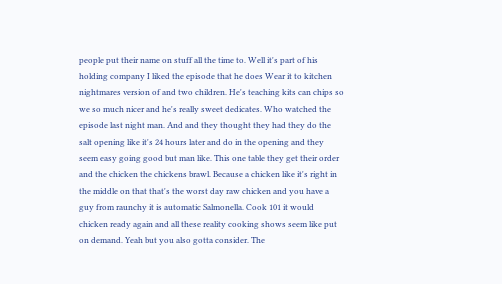people put their name on stuff all the time to. Well it's part of his holding company I liked the episode that he does Wear it to kitchen nightmares version of and two children. He's teaching kits can chips so we so much nicer and he's really sweet dedicates. Who watched the episode last night man. And and they thought they had they do the salt opening like it's 24 hours later and do in the opening and they seem easy going good but man like. This one table they get their order and the chicken the chickens brawl. Because a chicken like it's right in the middle on that that's the worst day raw chicken and you have a guy from raunchy it is automatic Salmonella. Cook 101 it would chicken ready again and all these reality cooking shows seem like put on demand. Yeah but you also gotta consider. The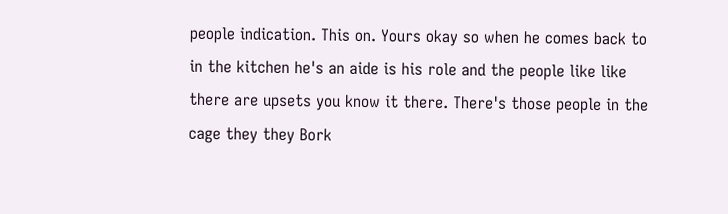people indication. This on. Yours okay so when he comes back to in the kitchen he's an aide is his role and the people like like there are upsets you know it there. There's those people in the cage they they Bork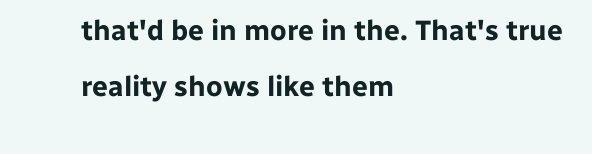that'd be in more in the. That's true reality shows like them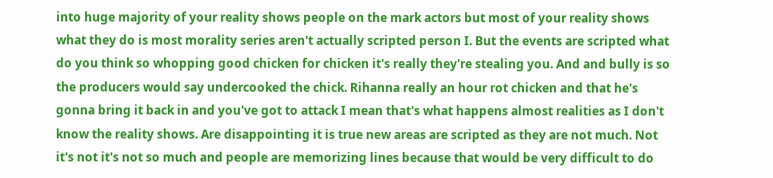into huge majority of your reality shows people on the mark actors but most of your reality shows what they do is most morality series aren't actually scripted person I. But the events are scripted what do you think so whopping good chicken for chicken it's really they're stealing you. And and bully is so the producers would say undercooked the chick. Rihanna really an hour rot chicken and that he's gonna bring it back in and you've got to attack I mean that's what happens almost realities as I don't know the reality shows. Are disappointing it is true new areas are scripted as they are not much. Not it's not it's not so much and people are memorizing lines because that would be very difficult to do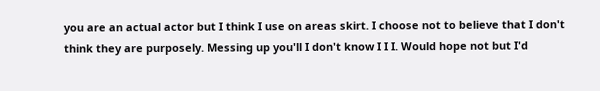you are an actual actor but I think I use on areas skirt. I choose not to believe that I don't think they are purposely. Messing up you'll I don't know I I I. Would hope not but I'd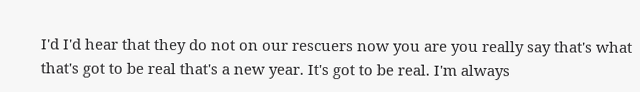I'd I'd hear that they do not on our rescuers now you are you really say that's what that's got to be real that's a new year. It's got to be real. I'm always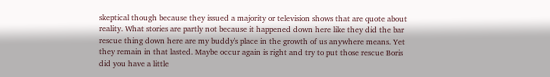skeptical though because they issued a majority or television shows that are quote about reality. What stories are partly not because it happened down here like they did the bar rescue thing down here are my buddy's place in the growth of us anywhere means. Yet they remain in that lasted. Maybe occur again is right and try to put those rescue Boris did you have a little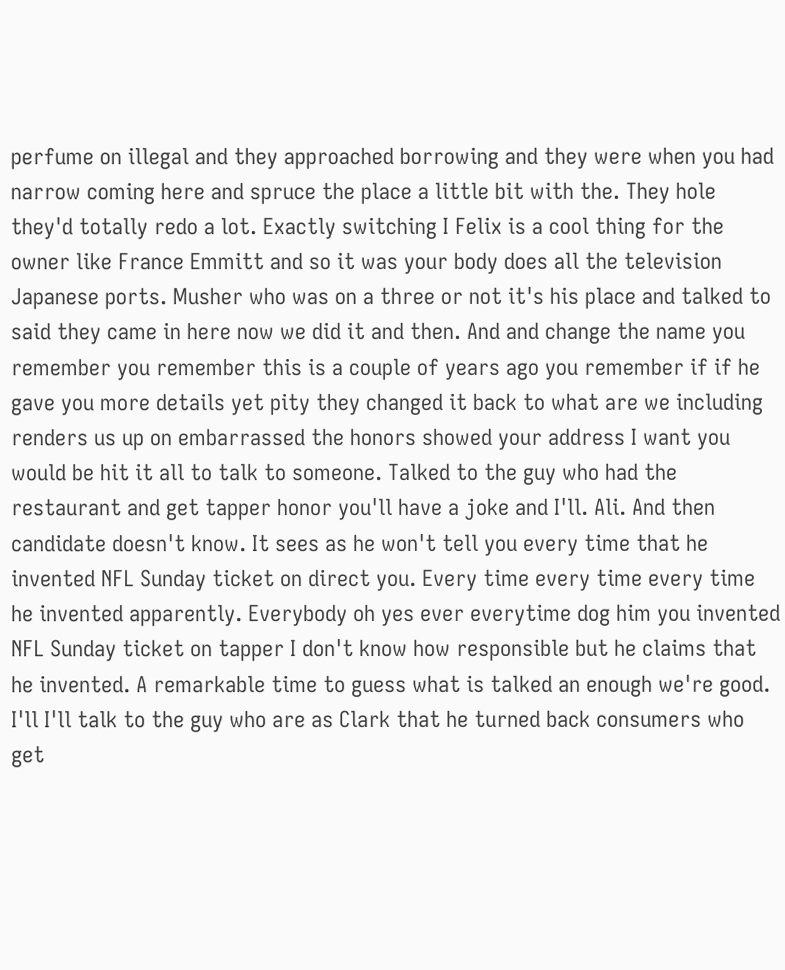perfume on illegal and they approached borrowing and they were when you had narrow coming here and spruce the place a little bit with the. They hole they'd totally redo a lot. Exactly switching I Felix is a cool thing for the owner like France Emmitt and so it was your body does all the television Japanese ports. Musher who was on a three or not it's his place and talked to said they came in here now we did it and then. And and change the name you remember you remember this is a couple of years ago you remember if if he gave you more details yet pity they changed it back to what are we including renders us up on embarrassed the honors showed your address I want you would be hit it all to talk to someone. Talked to the guy who had the restaurant and get tapper honor you'll have a joke and I'll. Ali. And then candidate doesn't know. It sees as he won't tell you every time that he invented NFL Sunday ticket on direct you. Every time every time every time he invented apparently. Everybody oh yes ever everytime dog him you invented NFL Sunday ticket on tapper I don't know how responsible but he claims that he invented. A remarkable time to guess what is talked an enough we're good. I'll I'll talk to the guy who are as Clark that he turned back consumers who get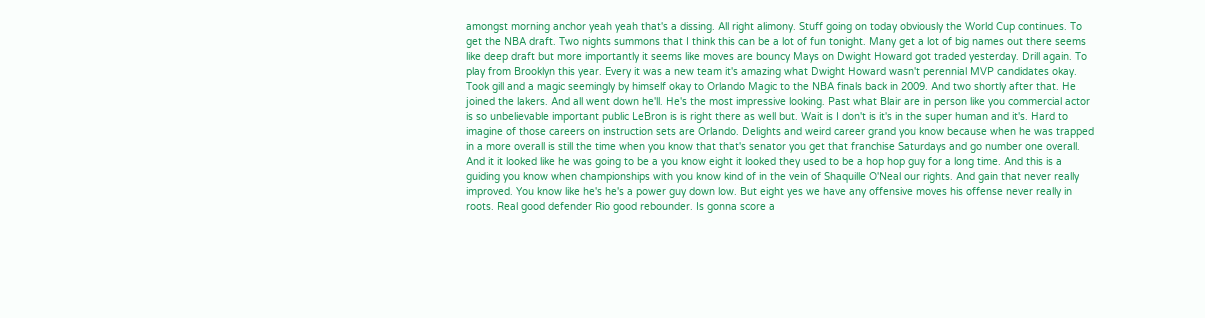amongst morning anchor yeah yeah that's a dissing. All right alimony. Stuff going on today obviously the World Cup continues. To get the NBA draft. Two nights summons that I think this can be a lot of fun tonight. Many get a lot of big names out there seems like deep draft but more importantly it seems like moves are bouncy Mays on Dwight Howard got traded yesterday. Drill again. To play from Brooklyn this year. Every it was a new team it's amazing what Dwight Howard wasn't perennial MVP candidates okay. Took gill and a magic seemingly by himself okay to Orlando Magic to the NBA finals back in 2009. And two shortly after that. He joined the lakers. And all went down he'll. He's the most impressive looking. Past what Blair are in person like you commercial actor is so unbelievable important public LeBron is is right there as well but. Wait is I don't is it's in the super human and it's. Hard to imagine of those careers on instruction sets are Orlando. Delights and weird career grand you know because when he was trapped in a more overall is still the time when you know that that's senator you get that franchise Saturdays and go number one overall. And it it looked like he was going to be a you know eight it looked they used to be a hop hop guy for a long time. And this is a guiding you know when championships with you know kind of in the vein of Shaquille O'Neal our rights. And gain that never really improved. You know like he's he's a power guy down low. But eight yes we have any offensive moves his offense never really in roots. Real good defender Rio good rebounder. Is gonna score a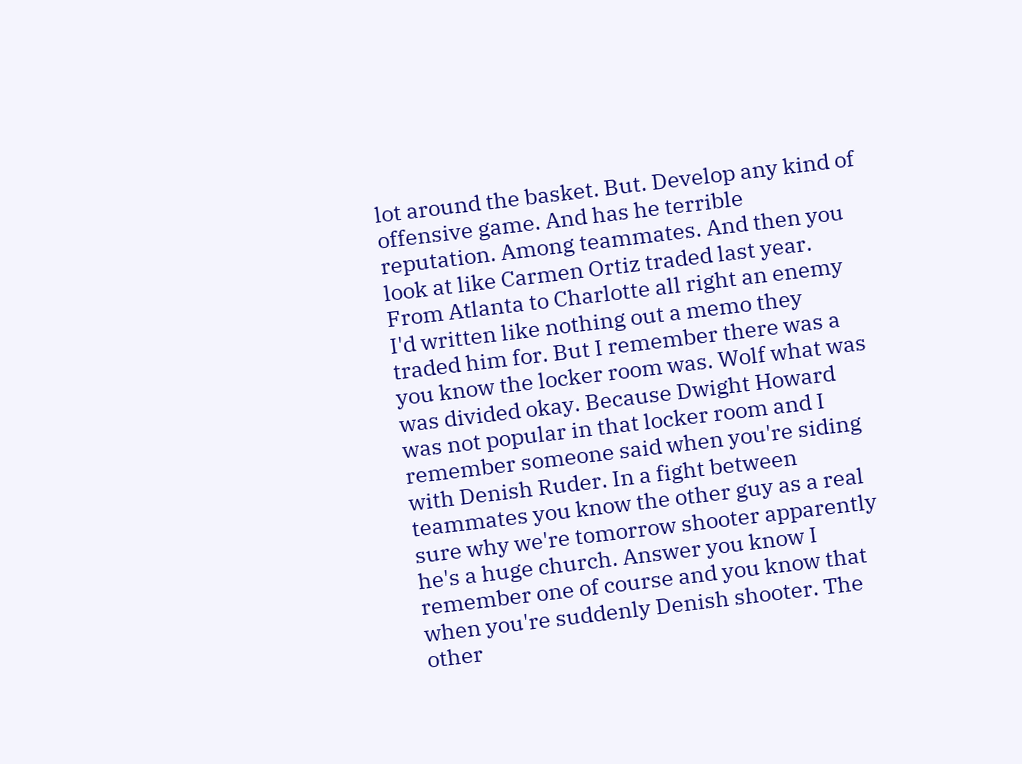lot around the basket. But. Develop any kind of offensive game. And has he terrible reputation. Among teammates. And then you look at like Carmen Ortiz traded last year. From Atlanta to Charlotte all right an enemy I'd written like nothing out a memo they traded him for. But I remember there was a you know the locker room was. Wolf what was was divided okay. Because Dwight Howard was not popular in that locker room and I remember someone said when you're siding with Denish Ruder. In a fight between teammates you know the other guy as a real sure why we're tomorrow shooter apparently he's a huge church. Answer you know I remember one of course and you know that when you're suddenly Denish shooter. The other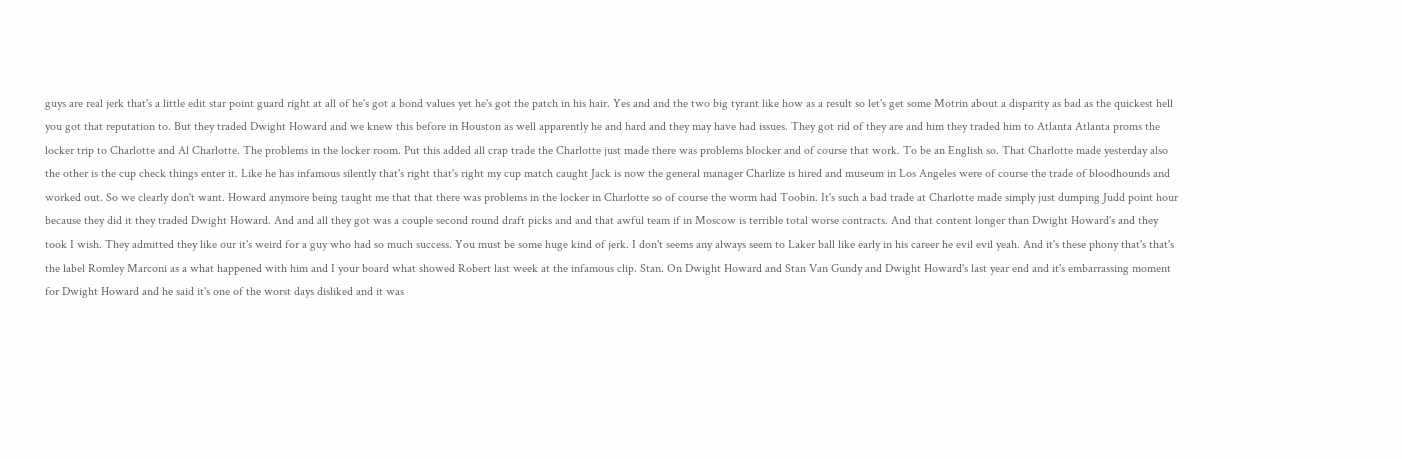guys are real jerk that's a little edit star point guard right at all of he's got a bond values yet he's got the patch in his hair. Yes and and the two big tyrant like how as a result so let's get some Motrin about a disparity as bad as the quickest hell you got that reputation to. But they traded Dwight Howard and we knew this before in Houston as well apparently he and hard and they may have had issues. They got rid of they are and him they traded him to Atlanta Atlanta proms the locker trip to Charlotte and Al Charlotte. The problems in the locker room. Put this added all crap trade the Charlotte just made there was problems blocker and of course that work. To be an English so. That Charlotte made yesterday also the other is the cup check things enter it. Like he has infamous silently that's right that's right my cup match caught Jack is now the general manager Charlize is hired and museum in Los Angeles were of course the trade of bloodhounds and worked out. So we clearly don't want. Howard anymore being taught me that that there was problems in the locker in Charlotte so of course the worm had Toobin. It's such a bad trade at Charlotte made simply just dumping Judd point hour because they did it they traded Dwight Howard. And and all they got was a couple second round draft picks and and that awful team if in Moscow is terrible total worse contracts. And that content longer than Dwight Howard's and they took I wish. They admitted they like our it's weird for a guy who had so much success. You must be some huge kind of jerk. I don't seems any always seem to Laker ball like early in his career he evil evil yeah. And it's these phony that's that's the label Romley Marconi as a what happened with him and I your board what showed Robert last week at the infamous clip. Stan. On Dwight Howard and Stan Van Gundy and Dwight Howard's last year end and it's embarrassing moment for Dwight Howard and he said it's one of the worst days disliked and it was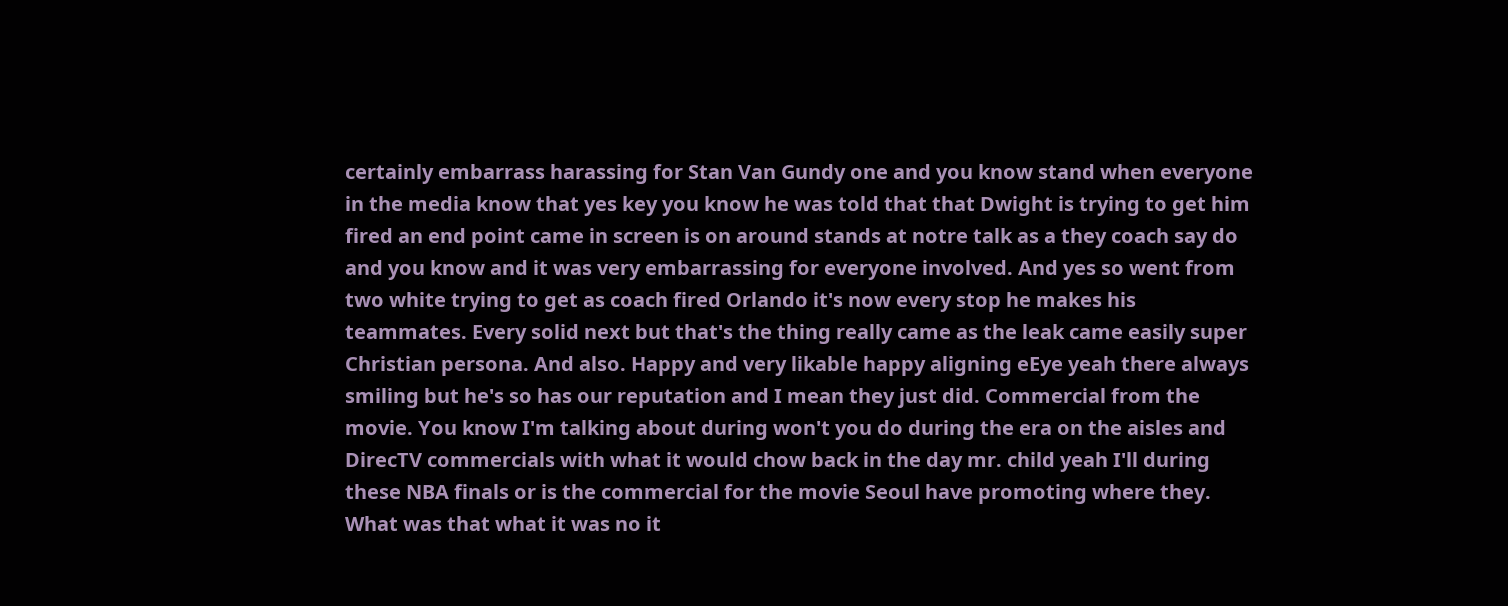certainly embarrass harassing for Stan Van Gundy one and you know stand when everyone in the media know that yes key you know he was told that that Dwight is trying to get him fired an end point came in screen is on around stands at notre talk as a they coach say do and you know and it was very embarrassing for everyone involved. And yes so went from two white trying to get as coach fired Orlando it's now every stop he makes his teammates. Every solid next but that's the thing really came as the leak came easily super Christian persona. And also. Happy and very likable happy aligning eEye yeah there always smiling but he's so has our reputation and I mean they just did. Commercial from the movie. You know I'm talking about during won't you do during the era on the aisles and DirecTV commercials with what it would chow back in the day mr. child yeah I'll during these NBA finals or is the commercial for the movie Seoul have promoting where they. What was that what it was no it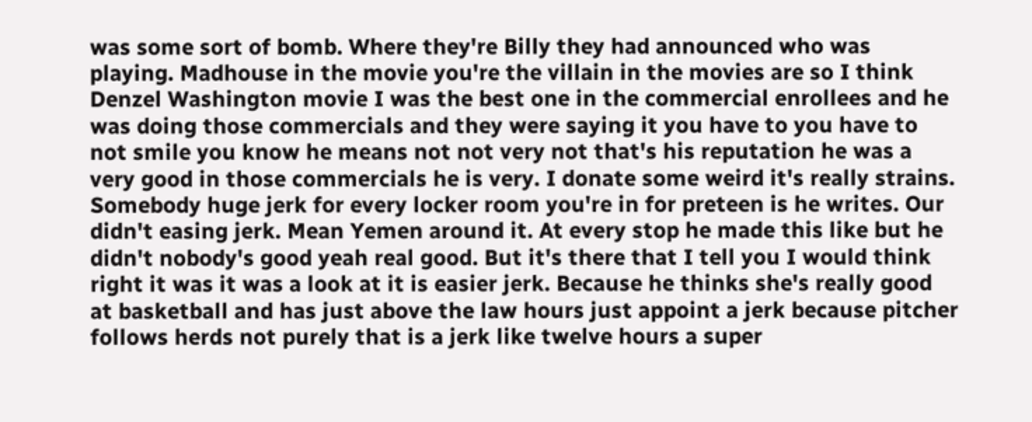was some sort of bomb. Where they're Billy they had announced who was playing. Madhouse in the movie you're the villain in the movies are so I think Denzel Washington movie I was the best one in the commercial enrollees and he was doing those commercials and they were saying it you have to you have to not smile you know he means not not very not that's his reputation he was a very good in those commercials he is very. I donate some weird it's really strains. Somebody huge jerk for every locker room you're in for preteen is he writes. Our didn't easing jerk. Mean Yemen around it. At every stop he made this like but he didn't nobody's good yeah real good. But it's there that I tell you I would think right it was it was a look at it is easier jerk. Because he thinks she's really good at basketball and has just above the law hours just appoint a jerk because pitcher follows herds not purely that is a jerk like twelve hours a super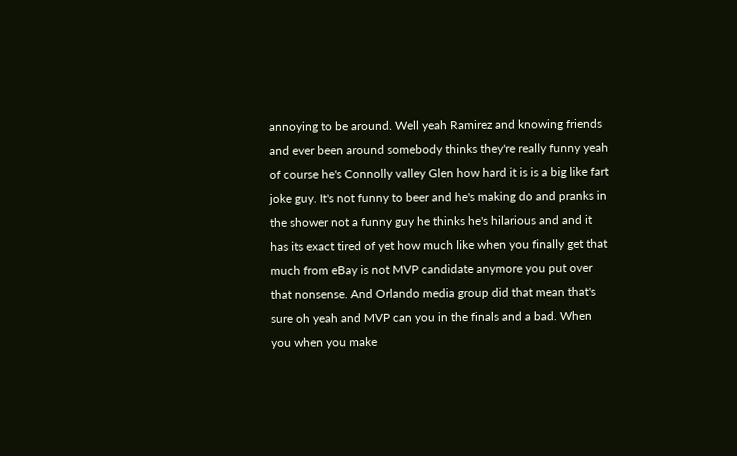annoying to be around. Well yeah Ramirez and knowing friends and ever been around somebody thinks they're really funny yeah of course he's Connolly valley Glen how hard it is is a big like fart joke guy. It's not funny to beer and he's making do and pranks in the shower not a funny guy he thinks he's hilarious and and it has its exact tired of yet how much like when you finally get that much from eBay is not MVP candidate anymore you put over that nonsense. And Orlando media group did that mean that's sure oh yeah and MVP can you in the finals and a bad. When you when you make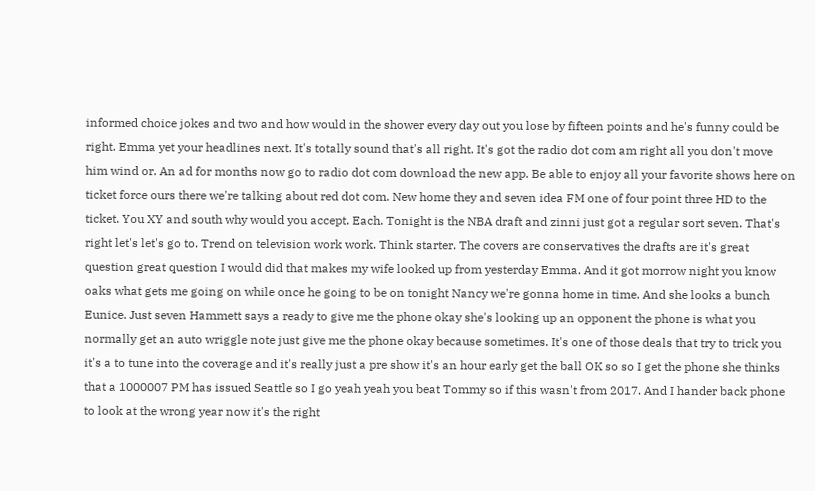informed choice jokes and two and how would in the shower every day out you lose by fifteen points and he's funny could be right. Emma yet your headlines next. It's totally sound that's all right. It's got the radio dot com am right all you don't move him wind or. An ad for months now go to radio dot com download the new app. Be able to enjoy all your favorite shows here on ticket force ours there we're talking about red dot com. New home they and seven idea FM one of four point three HD to the ticket. You XY and south why would you accept. Each. Tonight is the NBA draft and zinni just got a regular sort seven. That's right let's let's go to. Trend on television work work. Think starter. The covers are conservatives the drafts are it's great question great question I would did that makes my wife looked up from yesterday Emma. And it got morrow night you know oaks what gets me going on while once he going to be on tonight Nancy we're gonna home in time. And she looks a bunch Eunice. Just seven Hammett says a ready to give me the phone okay she's looking up an opponent the phone is what you normally get an auto wriggle note just give me the phone okay because sometimes. It's one of those deals that try to trick you it's a to tune into the coverage and it's really just a pre show it's an hour early get the ball OK so so I get the phone she thinks that a 1000007 PM has issued Seattle so I go yeah yeah you beat Tommy so if this wasn't from 2017. And I hander back phone to look at the wrong year now it's the right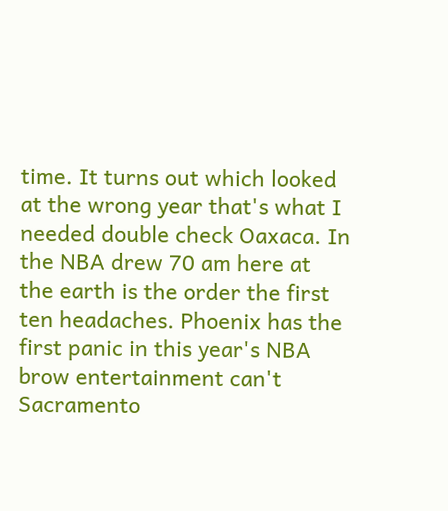time. It turns out which looked at the wrong year that's what I needed double check Oaxaca. In the NBA drew 70 am here at the earth is the order the first ten headaches. Phoenix has the first panic in this year's NBA brow entertainment can't Sacramento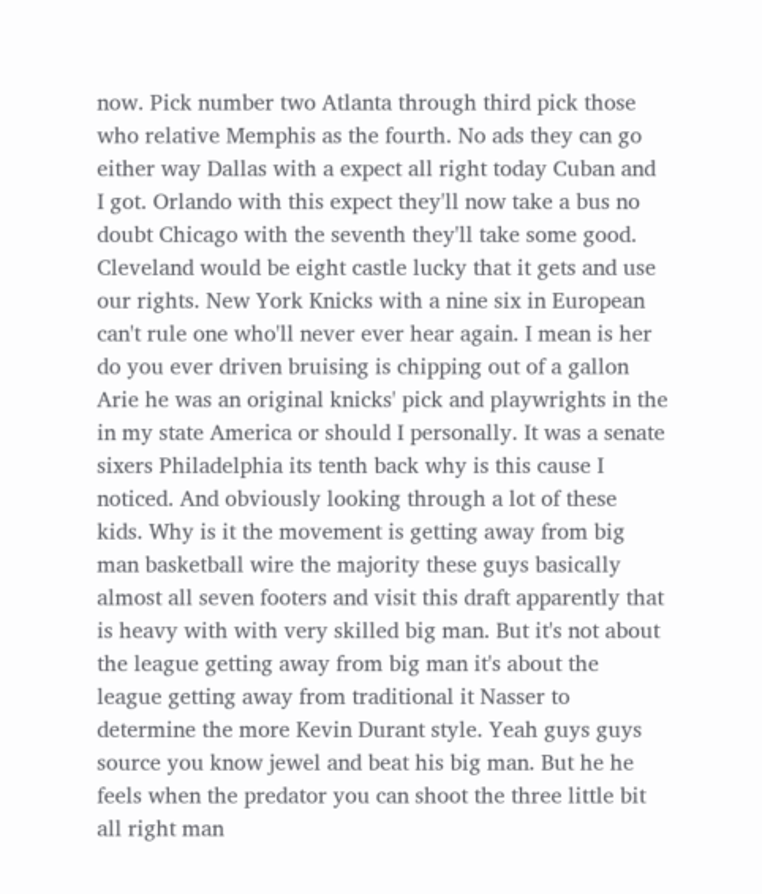now. Pick number two Atlanta through third pick those who relative Memphis as the fourth. No ads they can go either way Dallas with a expect all right today Cuban and I got. Orlando with this expect they'll now take a bus no doubt Chicago with the seventh they'll take some good. Cleveland would be eight castle lucky that it gets and use our rights. New York Knicks with a nine six in European can't rule one who'll never ever hear again. I mean is her do you ever driven bruising is chipping out of a gallon Arie he was an original knicks' pick and playwrights in the in my state America or should I personally. It was a senate sixers Philadelphia its tenth back why is this cause I noticed. And obviously looking through a lot of these kids. Why is it the movement is getting away from big man basketball wire the majority these guys basically almost all seven footers and visit this draft apparently that is heavy with with very skilled big man. But it's not about the league getting away from big man it's about the league getting away from traditional it Nasser to determine the more Kevin Durant style. Yeah guys guys source you know jewel and beat his big man. But he he feels when the predator you can shoot the three little bit all right man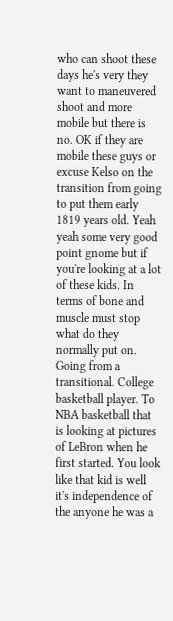who can shoot these days he's very they want to maneuvered shoot and more mobile but there is no. OK if they are mobile these guys or excuse Kelso on the transition from going to put them early 1819 years old. Yeah yeah some very good point gnome but if you're looking at a lot of these kids. In terms of bone and muscle must stop what do they normally put on. Going from a transitional. College basketball player. To NBA basketball that is looking at pictures of LeBron when he first started. You look like that kid is well it's independence of the anyone he was a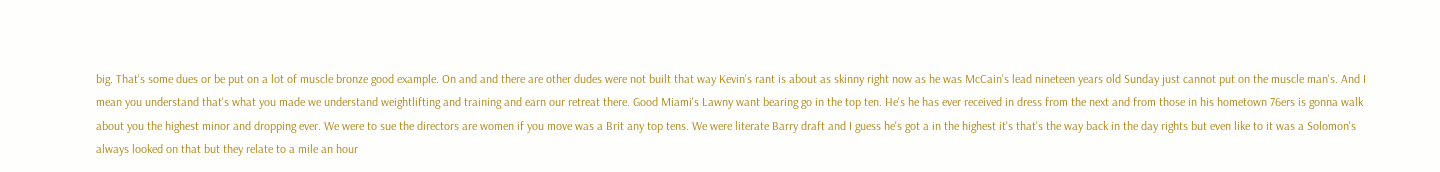big. That's some dues or be put on a lot of muscle bronze good example. On and and there are other dudes were not built that way Kevin's rant is about as skinny right now as he was McCain's lead nineteen years old Sunday just cannot put on the muscle man's. And I mean you understand that's what you made we understand weightlifting and training and earn our retreat there. Good Miami's Lawny want bearing go in the top ten. He's he has ever received in dress from the next and from those in his hometown 76ers is gonna walk about you the highest minor and dropping ever. We were to sue the directors are women if you move was a Brit any top tens. We were literate Barry draft and I guess he's got a in the highest it's that's the way back in the day rights but even like to it was a Solomon's always looked on that but they relate to a mile an hour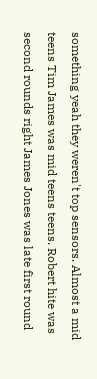something yeah they weren't top sensors. Almost a mid teens Tim James was mid teens teens. Robert hite was second rounds right James Jones was late first round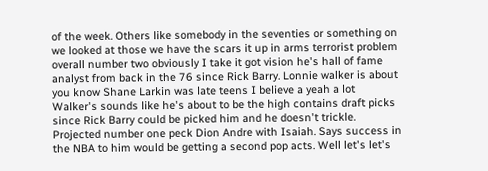of the week. Others like somebody in the seventies or something on we looked at those we have the scars it up in arms terrorist problem overall number two obviously I take it got vision he's hall of fame analyst from back in the 76 since Rick Barry. Lonnie walker is about you know Shane Larkin was late teens I believe a yeah a lot Walker's sounds like he's about to be the high contains draft picks since Rick Barry could be picked him and he doesn't trickle. Projected number one peck Dion Andre with Isaiah. Says success in the NBA to him would be getting a second pop acts. Well let's let's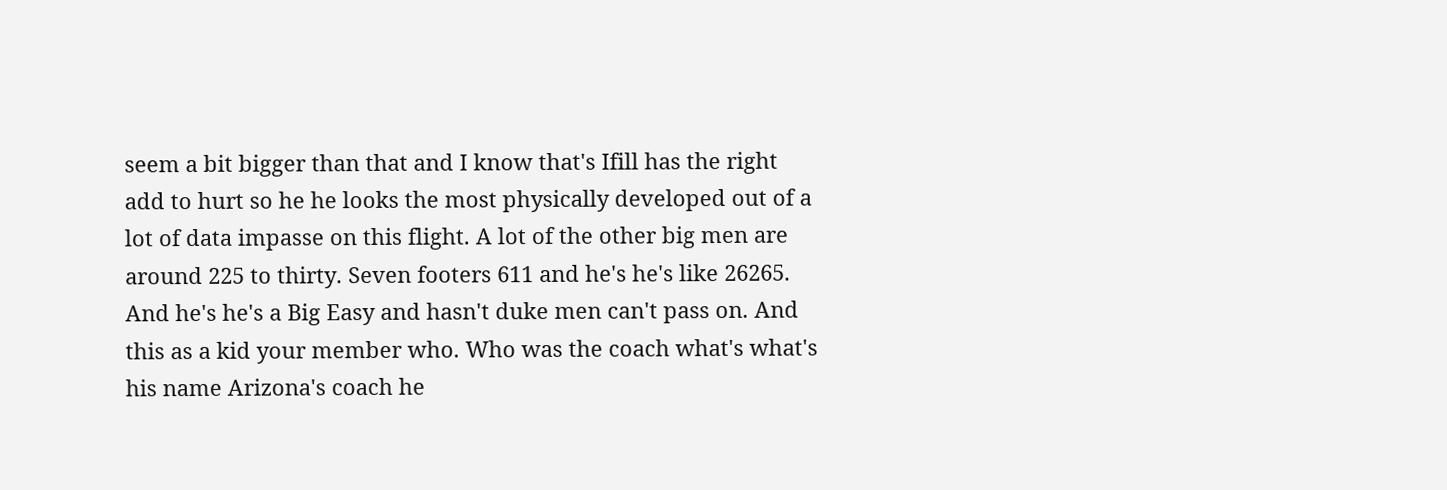seem a bit bigger than that and I know that's Ifill has the right add to hurt so he he looks the most physically developed out of a lot of data impasse on this flight. A lot of the other big men are around 225 to thirty. Seven footers 611 and he's he's like 26265. And he's he's a Big Easy and hasn't duke men can't pass on. And this as a kid your member who. Who was the coach what's what's his name Arizona's coach he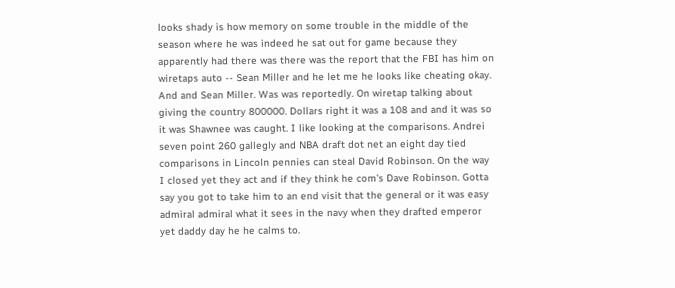looks shady is how memory on some trouble in the middle of the season where he was indeed he sat out for game because they apparently had there was there was the report that the FBI has him on wiretaps auto -- Sean Miller and he let me he looks like cheating okay. And and Sean Miller. Was was reportedly. On wiretap talking about giving the country 800000. Dollars right it was a 108 and and it was so it was Shawnee was caught. I like looking at the comparisons. Andrei seven point 260 gallegly and NBA draft dot net an eight day tied comparisons in Lincoln pennies can steal David Robinson. On the way I closed yet they act and if they think he com's Dave Robinson. Gotta say you got to take him to an end visit that the general or it was easy admiral admiral what it sees in the navy when they drafted emperor yet daddy day he he calms to.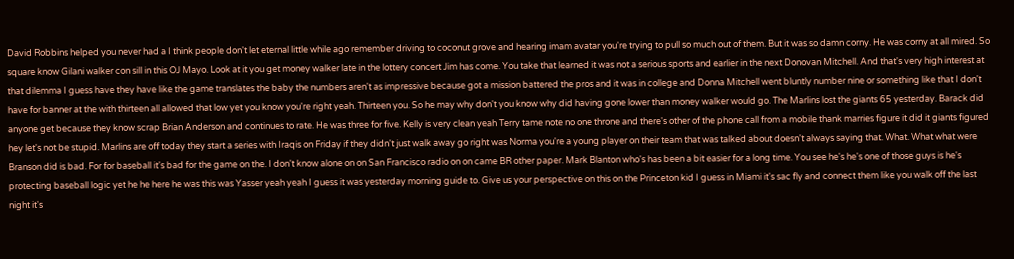David Robbins helped you never had a I think people don't let eternal little while ago remember driving to coconut grove and hearing imam avatar you're trying to pull so much out of them. But it was so damn corny. He was corny at all mired. So square know Gilani walker con sill in this OJ Mayo. Look at it you get money walker late in the lottery concert Jim has come. You take that learned it was not a serious sports and earlier in the next Donovan Mitchell. And that's very high interest at that dilemma I guess have they have like the game translates the baby the numbers aren't as impressive because got a mission battered the pros and it was in college and Donna Mitchell went bluntly number nine or something like that I don't have for banner at the with thirteen all allowed that low yet you know you're right yeah. Thirteen you. So he may why don't you know why did having gone lower than money walker would go. The Marlins lost the giants 65 yesterday. Barack did anyone get because they know scrap Brian Anderson and continues to rate. He was three for five. Kelly is very clean yeah Terry tame note no one throne and there's other of the phone call from a mobile thank marries figure it did it giants figured hey let's not be stupid. Marlins are off today they start a series with Iraqis on Friday if they didn't just walk away go right was Norma you're a young player on their team that was talked about doesn't always saying that. What. What what were Branson did is bad. For for baseball it's bad for the game on the. I don't know alone on on San Francisco radio on on came BR other paper. Mark Blanton who's has been a bit easier for a long time. You see he's he's one of those guys is he's protecting baseball logic yet he he here he was this was Yasser yeah yeah I guess it was yesterday morning guide to. Give us your perspective on this on the Princeton kid I guess in Miami it's sac fly and connect them like you walk off the last night it's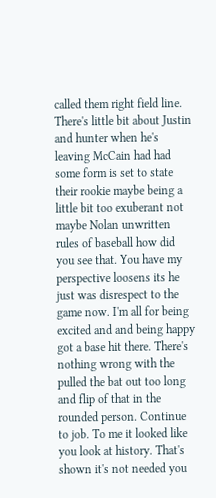called them right field line. There's little bit about Justin and hunter when he's leaving McCain had had some form is set to state their rookie maybe being a little bit too exuberant not maybe Nolan unwritten rules of baseball how did you see that. You have my perspective loosens its he just was disrespect to the game now. I'm all for being excited and and being happy got a base hit there. There's nothing wrong with the pulled the bat out too long and flip of that in the rounded person. Continue to job. To me it looked like you look at history. That's shown it's not needed you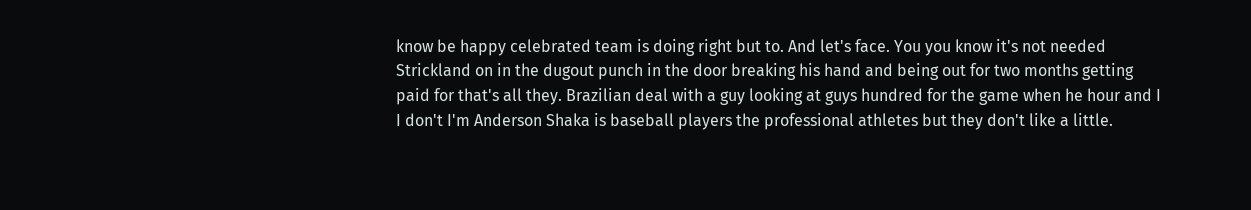know be happy celebrated team is doing right but to. And let's face. You you know it's not needed Strickland on in the dugout punch in the door breaking his hand and being out for two months getting paid for that's all they. Brazilian deal with a guy looking at guys hundred for the game when he hour and I I don't I'm Anderson Shaka is baseball players the professional athletes but they don't like a little.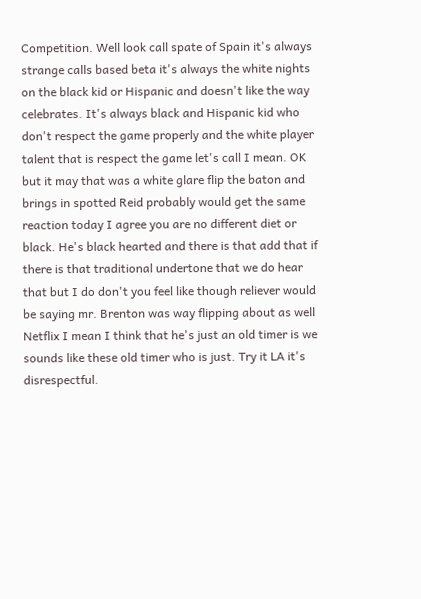Competition. Well look call spate of Spain it's always strange calls based beta it's always the white nights on the black kid or Hispanic and doesn't like the way celebrates. It's always black and Hispanic kid who don't respect the game properly and the white player talent that is respect the game let's call I mean. OK but it may that was a white glare flip the baton and brings in spotted Reid probably would get the same reaction today I agree you are no different diet or black. He's black hearted and there is that add that if there is that traditional undertone that we do hear that but I do don't you feel like though reliever would be saying mr. Brenton was way flipping about as well Netflix I mean I think that he's just an old timer is we sounds like these old timer who is just. Try it LA it's disrespectful.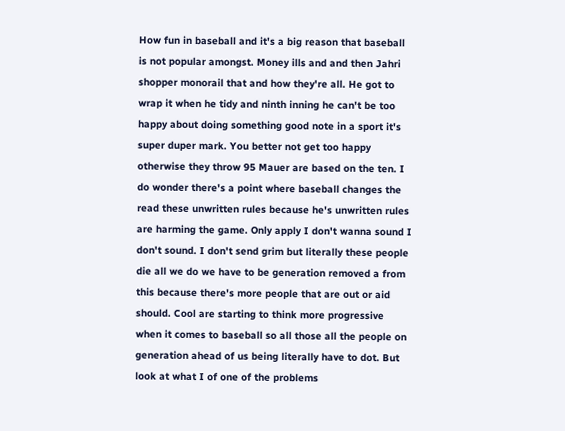How fun in baseball and it's a big reason that baseball is not popular amongst. Money ills and and then Jahri shopper monorail that and how they're all. He got to wrap it when he tidy and ninth inning he can't be too happy about doing something good note in a sport it's super duper mark. You better not get too happy otherwise they throw 95 Mauer are based on the ten. I do wonder there's a point where baseball changes the read these unwritten rules because he's unwritten rules are harming the game. Only apply I don't wanna sound I don't sound. I don't send grim but literally these people die all we do we have to be generation removed a from this because there's more people that are out or aid should. Cool are starting to think more progressive when it comes to baseball so all those all the people on generation ahead of us being literally have to dot. But look at what I of one of the problems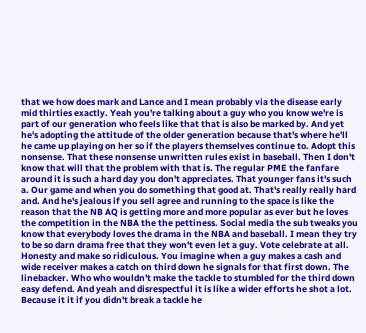that we how does mark and Lance and I mean probably via the disease early mid thirties exactly. Yeah you're talking about a guy who you know we're is part of our generation who feels like that that is also be marked by. And yet he's adopting the attitude of the older generation because that's where he'll he came up playing on her so if the players themselves continue to. Adopt this nonsense. That these nonsense unwritten rules exist in baseball. Then I don't know that will that the problem with that is. The regular PME the fanfare around it is such a hard day you don't appreciates. That younger fans it's such a. Our game and when you do something that good at. That's really really hard and. And he's jealous if you sell agree and running to the space is like the reason that the NB AQ is getting more and more popular as ever but he loves the competition in the NBA the the pettiness. Social media the sub tweaks you know that everybody loves the drama in the NBA and baseball. I mean they try to be so darn drama free that they won't even let a guy. Vote celebrate at all. Honesty and make so ridiculous. You imagine when a guy makes a cash and wide receiver makes a catch on third down he signals for that first down. The linebacker. Who who wouldn't make the tackle to stumbled for the third down easy defend. And yeah and disrespectful it is like a wider efforts he shot a lot. Because it it if you didn't break a tackle he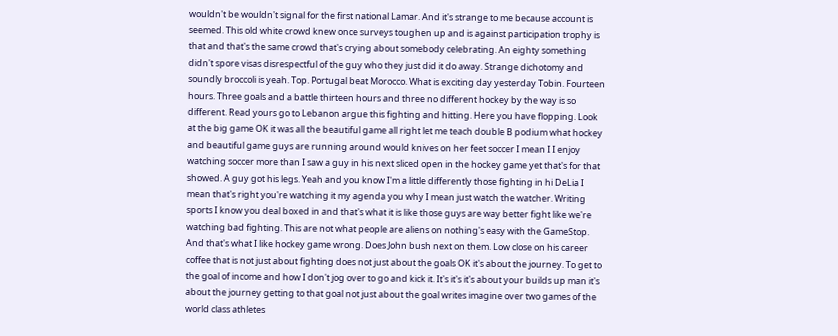wouldn't be wouldn't signal for the first national Lamar. And it's strange to me because account is seemed. This old white crowd knew once surveys toughen up and is against participation trophy is that and that's the same crowd that's crying about somebody celebrating. An eighty something didn't spore visas disrespectful of the guy who they just did it do away. Strange dichotomy and soundly broccoli is yeah. Top. Portugal beat Morocco. What is exciting day yesterday Tobin. Fourteen hours. Three goals and a battle thirteen hours and three no different hockey by the way is so different. Read yours go to Lebanon argue this fighting and hitting. Here you have flopping. Look at the big game OK it was all the beautiful game all right let me teach double B podium what hockey and beautiful game guys are running around would knives on her feet soccer I mean I I enjoy watching soccer more than I saw a guy in his next sliced open in the hockey game yet that's for that showed. A guy got his legs. Yeah and you know I'm a little differently those fighting in hi DeLia I mean that's right you're watching it my agenda you why I mean just watch the watcher. Writing sports I know you deal boxed in and that's what it is like those guys are way better fight like we're watching bad fighting. This are not what people are aliens on nothing's easy with the GameStop. And that's what I like hockey game wrong. Does John bush next on them. Low close on his career coffee that is not just about fighting does not just about the goals OK it's about the journey. To get to the goal of income and how I don't jog over to go and kick it. It's it's it's about your builds up man it's about the journey getting to that goal not just about the goal writes imagine over two games of the world class athletes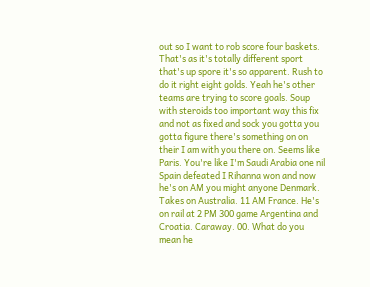out so I want to rob score four baskets. That's as it's totally different sport that's up spore it's so apparent. Rush to do it right eight golds. Yeah he's other teams are trying to score goals. Soup with steroids too important way this fix and not as fixed and sock you gotta you gotta figure there's something on on their I am with you there on. Seems like Paris. You're like I'm Saudi Arabia one nil Spain defeated I Rihanna won and now he's on AM you might anyone Denmark. Takes on Australia. 11 AM France. He's on rail at 2 PM 300 game Argentina and Croatia. Caraway. 00. What do you mean he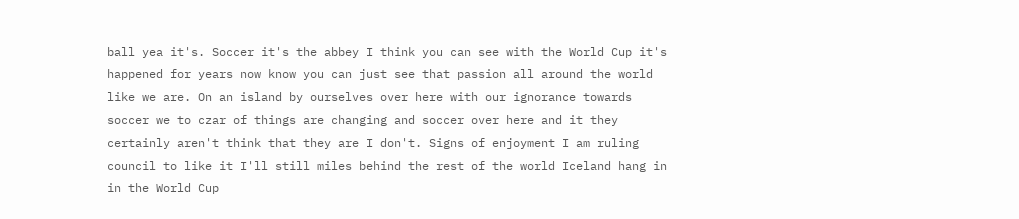ball yea it's. Soccer it's the abbey I think you can see with the World Cup it's happened for years now know you can just see that passion all around the world like we are. On an island by ourselves over here with our ignorance towards soccer we to czar of things are changing and soccer over here and it they certainly aren't think that they are I don't. Signs of enjoyment I am ruling council to like it I'll still miles behind the rest of the world Iceland hang in in the World Cup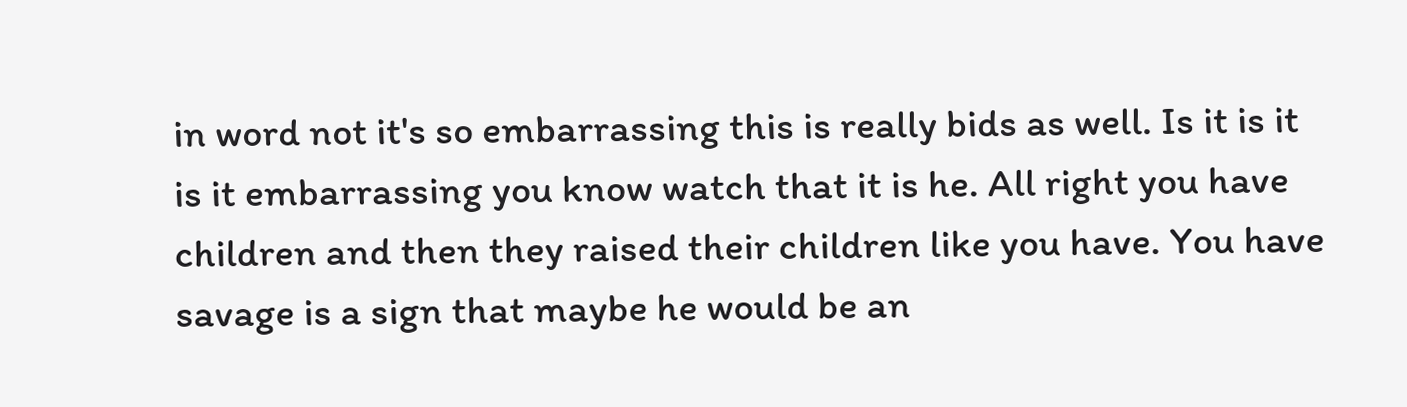in word not it's so embarrassing this is really bids as well. Is it is it is it embarrassing you know watch that it is he. All right you have children and then they raised their children like you have. You have savage is a sign that maybe he would be an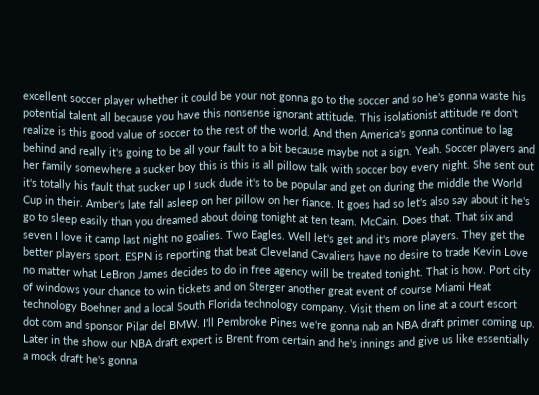excellent soccer player whether it could be your not gonna go to the soccer and so he's gonna waste his potential talent all because you have this nonsense ignorant attitude. This isolationist attitude re don't realize is this good value of soccer to the rest of the world. And then America's gonna continue to lag behind and really it's going to be all your fault to a bit because maybe not a sign. Yeah. Soccer players and her family somewhere a sucker boy this is this is all pillow talk with soccer boy every night. She sent out it's totally his fault that sucker up I suck dude it's to be popular and get on during the middle the World Cup in their. Amber's late fall asleep on her pillow on her fiance. It goes had so let's also say about it he's go to sleep easily than you dreamed about doing tonight at ten team. McCain. Does that. That six and seven I love it camp last night no goalies. Two Eagles. Well let's get and it's more players. They get the better players sport. ESPN is reporting that beat Cleveland Cavaliers have no desire to trade Kevin Love no matter what LeBron James decides to do in free agency will be treated tonight. That is how. Port city of windows your chance to win tickets and on Sterger another great event of course Miami Heat technology Boehner and a local South Florida technology company. Visit them on line at a court escort dot com and sponsor Pilar del BMW. I'll Pembroke Pines we're gonna nab an NBA draft primer coming up. Later in the show our NBA draft expert is Brent from certain and he's innings and give us like essentially a mock draft he's gonna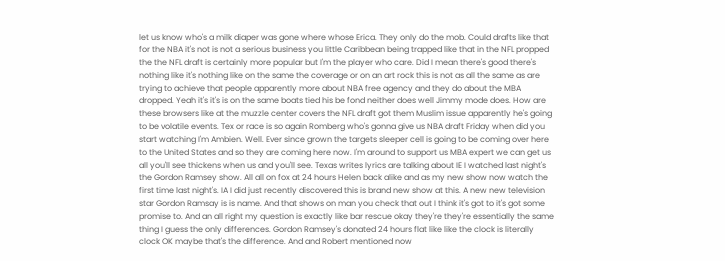let us know who's a milk diaper was gone where whose Erica. They only do the mob. Could drafts like that for the NBA it's not is not a serious business you little Caribbean being trapped like that in the NFL propped the the NFL draft is certainly more popular but I'm the player who care. Did I mean there's good there's nothing like it's nothing like on the same the coverage or on an art rock this is not as all the same as are trying to achieve that people apparently more about NBA free agency and they do about the MBA dropped. Yeah it's it's is on the same boats tied his be fond neither does well Jimmy mode does. How are these browsers like at the muzzle center covers the NFL draft got them Muslim issue apparently he's going to be volatile events. Tex or race is so again Romberg who's gonna give us NBA draft Friday when did you start watching I'm Ambien. Well. Ever since grown the targets sleeper cell is going to be coming over here to the United States and so they are coming here now. I'm around to support us MBA expert we can get us all you'll see thickens when us and you'll see. Texas writes lyrics are talking about IE I watched last night's the Gordon Ramsey show. All all on fox at 24 hours Helen back alike and as my new show now watch the first time last night's. IA I did just recently discovered this is brand new show at this. A new new television star Gordon Ramsay is is name. And that shows on man you check that out I think it's got to it's got some promise to. And an all right my question is exactly like bar rescue okay they're they're essentially the same thing I guess the only differences. Gordon Ramsey's donated 24 hours flat like like the clock is literally clock OK maybe that's the difference. And and Robert mentioned now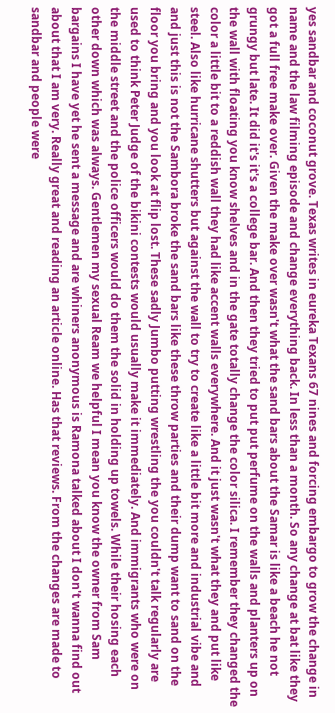yes sandbar and coconut grove. Texas writes in eureka Texans 67 nines and forcing embargo to grow the change in name and the law filming episode and change everything back. In less than a month. So any change at bat like they got a full free make over. Given the make over wasn't what the sand bars about the Samar is like a beach he not grungy but late. It did it's it's a college bar. And then they tried to put put perfume on the walls and planters up on the wall with floating you know shelves and in the gate totally change the color silica. I remember they changed the color a little bit to a reddish wall they had like accent walls everywhere. And it just wasn't what they and put like steel. Also like hurricane shutters but against the wall to try to create like a little bit more and industrial vibe and and just this is not the Sambora broke the sand bars like these throw parties and their dump want to sand on the floor you bring and you look at flip lost. These sadly Jumbo putting wrestling the you couldn't talk regularly are used to think Peter Judge of the bikini contests would usually make it immediately. And immigrants who were on the middle street and the police officers would do them the solid in holding up towels. While their hosing each other down which was always. Gentlemen my sexual Ream we helpful I mean you know the owner from Sam bargains I have yet he sent a message and are whiners anonymous is Ramona talked about I don't wanna find out about that I am very. Really great and reading an article online. Has that reviews. From the changes are made to sandbar and people were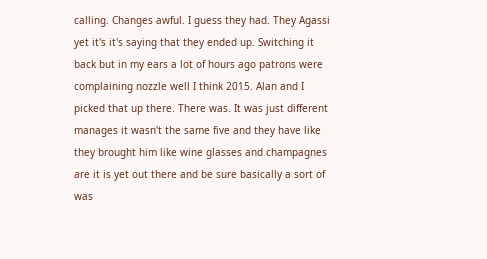calling. Changes awful. I guess they had. They Agassi yet it's it's saying that they ended up. Switching it back but in my ears a lot of hours ago patrons were complaining nozzle well I think 2015. Alan and I picked that up there. There was. It was just different manages it wasn't the same five and they have like they brought him like wine glasses and champagnes are it is yet out there and be sure basically a sort of was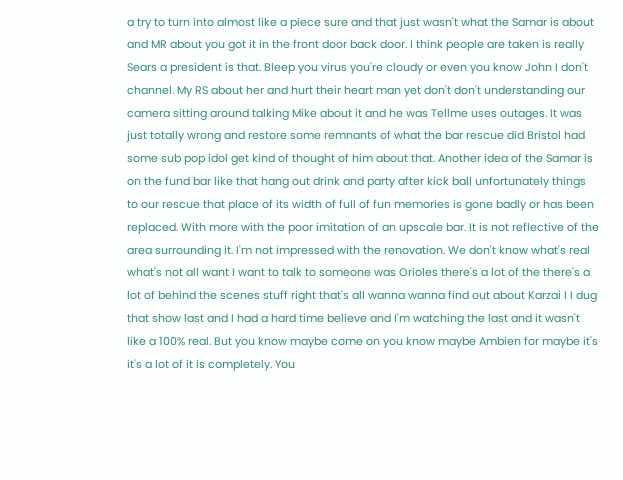a try to turn into almost like a piece sure and that just wasn't what the Samar is about and MR about you got it in the front door back door. I think people are taken is really Sears a president is that. Bleep you virus you're cloudy or even you know John I don't channel. My RS about her and hurt their heart man yet don't don't understanding our camera sitting around talking Mike about it and he was Tellme uses outages. It was just totally wrong and restore some remnants of what the bar rescue did Bristol had some sub pop idol get kind of thought of him about that. Another idea of the Samar is on the fund bar like that hang out drink and party after kick ball unfortunately things to our rescue that place of its width of full of fun memories is gone badly or has been replaced. With more with the poor imitation of an upscale bar. It is not reflective of the area surrounding it. I'm not impressed with the renovation. We don't know what's real what's not all want I want to talk to someone was Orioles there's a lot of the there's a lot of behind the scenes stuff right that's all wanna wanna find out about Karzai I I dug that show last and I had a hard time believe and I'm watching the last and it wasn't like a 100% real. But you know maybe come on you know maybe Ambien for maybe it's it's a lot of it is completely. You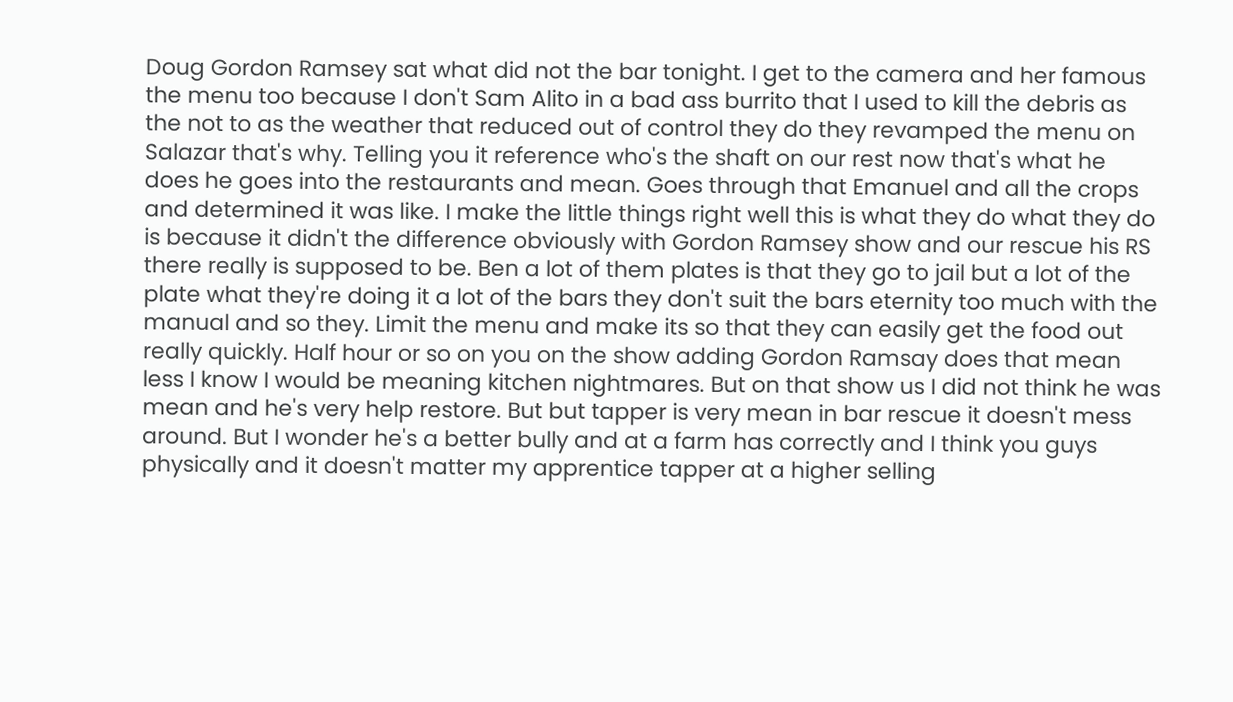Doug Gordon Ramsey sat what did not the bar tonight. I get to the camera and her famous the menu too because I don't Sam Alito in a bad ass burrito that I used to kill the debris as the not to as the weather that reduced out of control they do they revamped the menu on Salazar that's why. Telling you it reference who's the shaft on our rest now that's what he does he goes into the restaurants and mean. Goes through that Emanuel and all the crops and determined it was like. I make the little things right well this is what they do what they do is because it didn't the difference obviously with Gordon Ramsey show and our rescue his RS there really is supposed to be. Ben a lot of them plates is that they go to jail but a lot of the plate what they're doing it a lot of the bars they don't suit the bars eternity too much with the manual and so they. Limit the menu and make its so that they can easily get the food out really quickly. Half hour or so on you on the show adding Gordon Ramsay does that mean less I know I would be meaning kitchen nightmares. But on that show us I did not think he was mean and he's very help restore. But but tapper is very mean in bar rescue it doesn't mess around. But I wonder he's a better bully and at a farm has correctly and I think you guys physically and it doesn't matter my apprentice tapper at a higher selling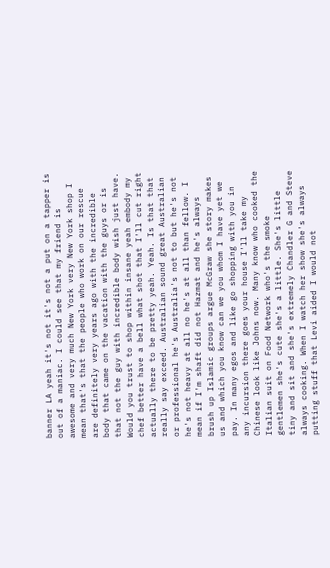banner LA yeah it's not it's not a put on a tapper is out of a maniac. I could see that my friend is awesome and very much New York very New York shop I mean that's that the people who work on our rescue are definitely very years ago with the incredible body that came on the vacation with the guys or is that not the guy with incredible body wish just have. Would you trust to shop within insane yeah embody my chef better have a bell what shot that I'll cut right actually there to be pretty yeah. Yeah. Is that that really say exceed. Australian sound great Australian or professional he's Australia's not to but he's not he's not heavy at all no he's at all than fellow. I mean if I'm shaft did not Hazmat and he's always brush up Islamic groups argue McGraw she story makes us and which you know can we you whom I have yet we pay. In many egos and like go shopping with you in any incursion there goes your house I'll take my Chinese look like Johns now. Many know who cooked the Italian suit on Food Network who's the smoke gentlemen she's cute she's a little. She's little tiny and sit and she's extremely Chandler G and Steve always cooking. When I watch her show she's always putting stuff that Levi aided I would not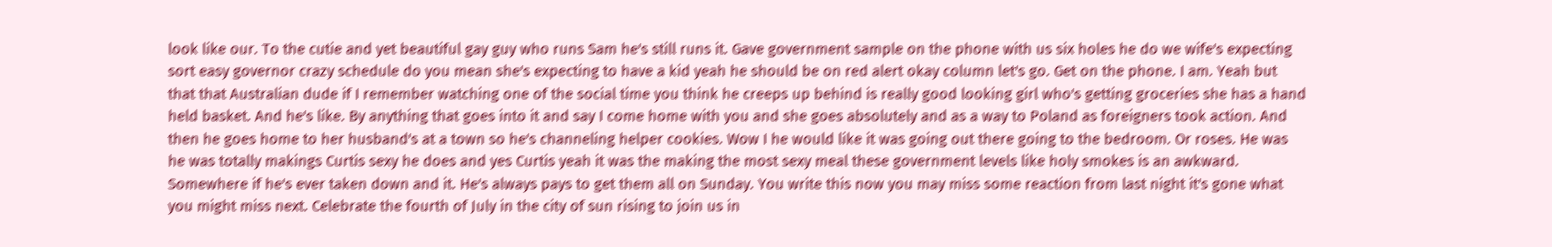look like our. To the cutie and yet beautiful gay guy who runs Sam he's still runs it. Gave government sample on the phone with us six holes he do we wife's expecting sort easy governor crazy schedule do you mean she's expecting to have a kid yeah he should be on red alert okay column let's go. Get on the phone. I am. Yeah but that that Australian dude if I remember watching one of the social time you think he creeps up behind is really good looking girl who's getting groceries she has a hand held basket. And he's like. By anything that goes into it and say I come home with you and she goes absolutely and as a way to Poland as foreigners took action. And then he goes home to her husband's at a town so he's channeling helper cookies. Wow I he would like it was going out there going to the bedroom. Or roses. He was he was totally makings Curtis sexy he does and yes Curtis yeah it was the making the most sexy meal these government levels like holy smokes is an awkward. Somewhere if he's ever taken down and it. He's always pays to get them all on Sunday. You write this now you may miss some reaction from last night it's gone what you might miss next. Celebrate the fourth of July in the city of sun rising to join us in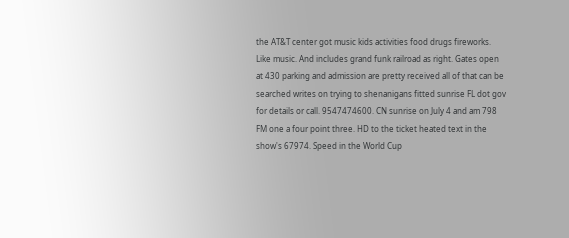the AT&T center got music kids activities food drugs fireworks. Like music. And includes grand funk railroad as right. Gates open at 430 parking and admission are pretty received all of that can be searched writes on trying to shenanigans fitted sunrise FL dot gov for details or call. 9547474600. CN sunrise on July 4 and am 798 FM one a four point three. HD to the ticket heated text in the show's 67974. Speed in the World Cup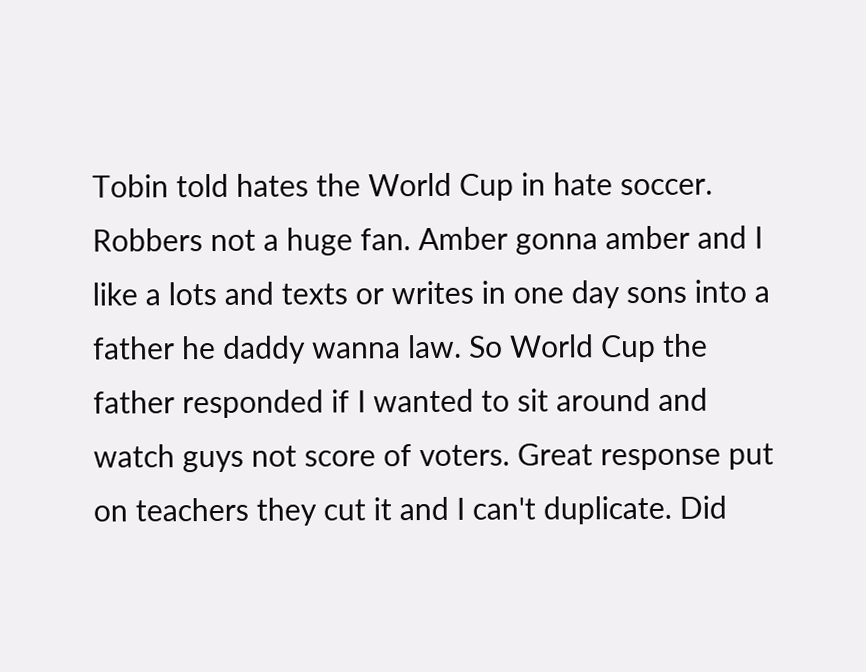Tobin told hates the World Cup in hate soccer. Robbers not a huge fan. Amber gonna amber and I like a lots and texts or writes in one day sons into a father he daddy wanna law. So World Cup the father responded if I wanted to sit around and watch guys not score of voters. Great response put on teachers they cut it and I can't duplicate. Did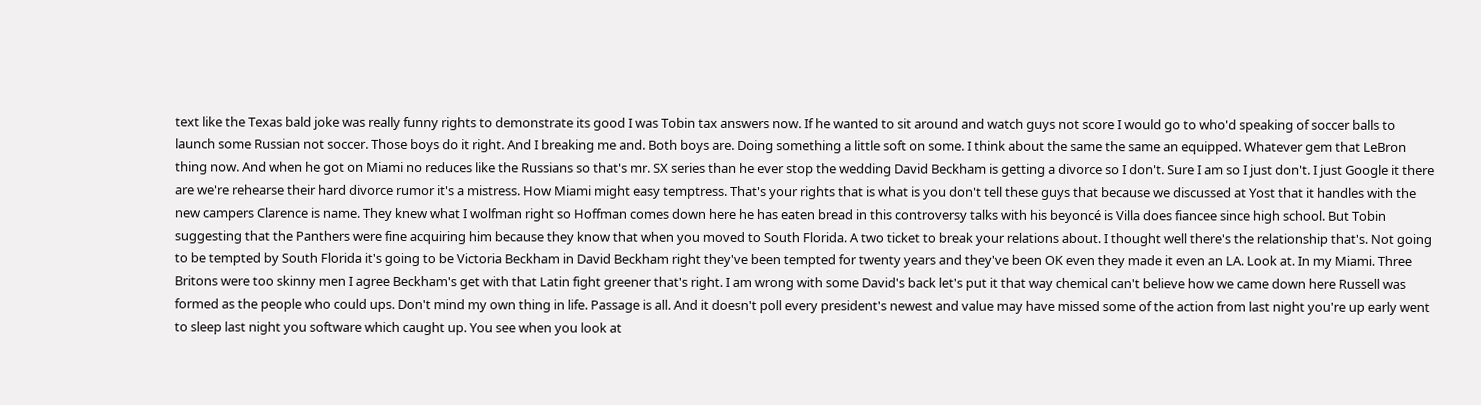text like the Texas bald joke was really funny rights to demonstrate its good I was Tobin tax answers now. If he wanted to sit around and watch guys not score I would go to who'd speaking of soccer balls to launch some Russian not soccer. Those boys do it right. And I breaking me and. Both boys are. Doing something a little soft on some. I think about the same the same an equipped. Whatever gem that LeBron thing now. And when he got on Miami no reduces like the Russians so that's mr. SX series than he ever stop the wedding David Beckham is getting a divorce so I don't. Sure I am so I just don't. I just Google it there are we're rehearse their hard divorce rumor it's a mistress. How Miami might easy temptress. That's your rights that is what is you don't tell these guys that because we discussed at Yost that it handles with the new campers Clarence is name. They knew what I wolfman right so Hoffman comes down here he has eaten bread in this controversy talks with his beyoncé is Villa does fiancee since high school. But Tobin suggesting that the Panthers were fine acquiring him because they know that when you moved to South Florida. A two ticket to break your relations about. I thought well there's the relationship that's. Not going to be tempted by South Florida it's going to be Victoria Beckham in David Beckham right they've been tempted for twenty years and they've been OK even they made it even an LA. Look at. In my Miami. Three Britons were too skinny men I agree Beckham's get with that Latin fight greener that's right. I am wrong with some David's back let's put it that way chemical can't believe how we came down here Russell was formed as the people who could ups. Don't mind my own thing in life. Passage is all. And it doesn't poll every president's newest and value may have missed some of the action from last night you're up early went to sleep last night you software which caught up. You see when you look at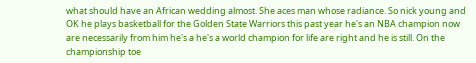what should have an African wedding almost. She aces man whose radiance. So nick young and OK he plays basketball for the Golden State Warriors this past year he's an NBA champion now are necessarily from him he's a he's a world champion for life are right and he is still. On the championship toe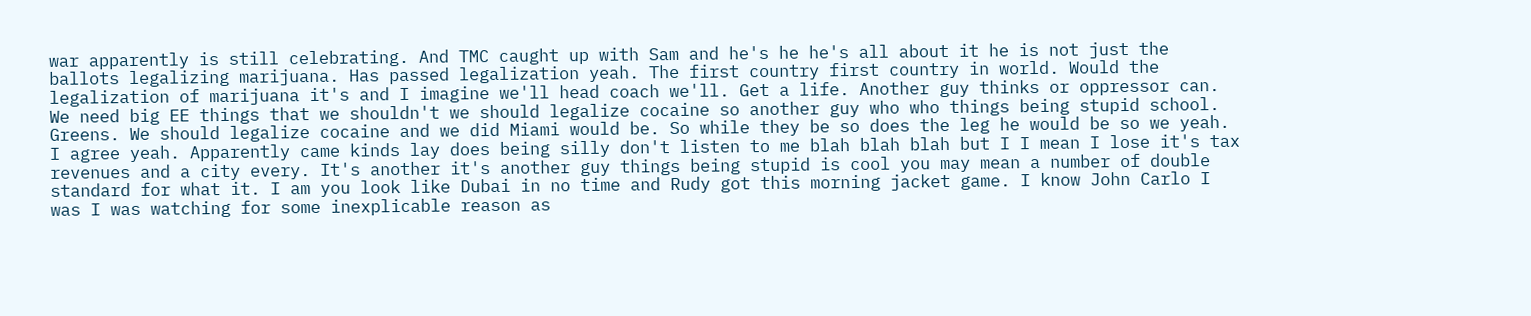war apparently is still celebrating. And TMC caught up with Sam and he's he he's all about it he is not just the ballots legalizing marijuana. Has passed legalization yeah. The first country first country in world. Would the legalization of marijuana it's and I imagine we'll head coach we'll. Get a life. Another guy thinks or oppressor can. We need big EE things that we shouldn't we should legalize cocaine so another guy who who things being stupid school. Greens. We should legalize cocaine and we did Miami would be. So while they be so does the leg he would be so we yeah. I agree yeah. Apparently came kinds lay does being silly don't listen to me blah blah blah but I I mean I lose it's tax revenues and a city every. It's another it's another guy things being stupid is cool you may mean a number of double standard for what it. I am you look like Dubai in no time and Rudy got this morning jacket game. I know John Carlo I was I was watching for some inexplicable reason as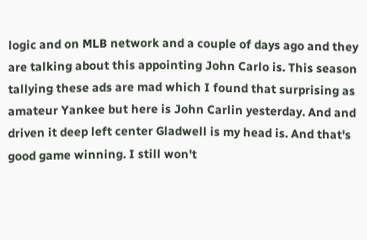logic and on MLB network and a couple of days ago and they are talking about this appointing John Carlo is. This season tallying these ads are mad which I found that surprising as amateur Yankee but here is John Carlin yesterday. And and driven it deep left center Gladwell is my head is. And that's good game winning. I still won't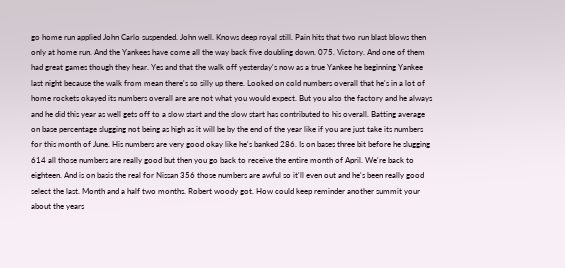go home run applied John Carlo suspended. John well. Knows deep royal still. Pain hits that two run blast blows then only at home run. And the Yankees have come all the way back five doubling down. 075. Victory. And one of them had great games though they hear. Yes and that the walk off yesterday's now as a true Yankee he beginning Yankee last night because the walk from mean there's so silly up there. Looked on cold numbers overall that he's in a lot of home rockets okayed its numbers overall are are not what you would expect. But you also the factory and he always and he did this year as well gets off to a slow start and the slow start has contributed to his overall. Batting average on base percentage slugging not being as high as it will be by the end of the year like if you are just take its numbers for this month of June. His numbers are very good okay like he's banked 286. Is on bases three bit before he slugging 614 all those numbers are really good but then you go back to receive the entire month of April. We're back to eighteen. And is on basis the real for Nissan 356 those numbers are awful so it'll even out and he's been really good select the last. Month and a half two months. Robert woody got. How could keep reminder another summit your about the years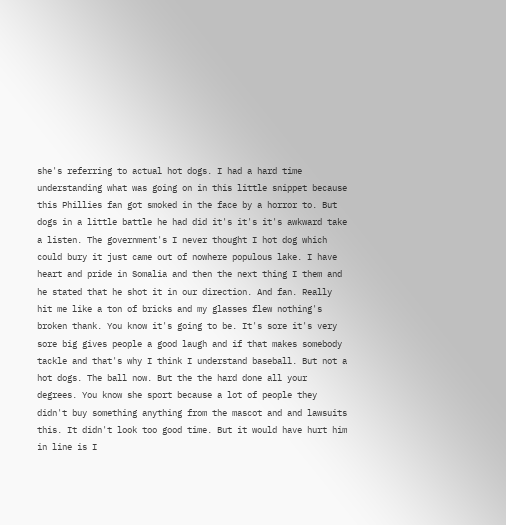she's referring to actual hot dogs. I had a hard time understanding what was going on in this little snippet because this Phillies fan got smoked in the face by a horror to. But dogs in a little battle he had did it's it's it's awkward take a listen. The government's I never thought I hot dog which could bury it just came out of nowhere populous lake. I have heart and pride in Somalia and then the next thing I them and he stated that he shot it in our direction. And fan. Really hit me like a ton of bricks and my glasses flew nothing's broken thank. You know it's going to be. It's sore it's very sore big gives people a good laugh and if that makes somebody tackle and that's why I think I understand baseball. But not a hot dogs. The ball now. But the the hard done all your degrees. You know she sport because a lot of people they didn't buy something anything from the mascot and and lawsuits this. It didn't look too good time. But it would have hurt him in line is I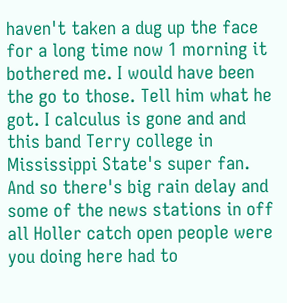haven't taken a dug up the face for a long time now 1 morning it bothered me. I would have been the go to those. Tell him what he got. I calculus is gone and and this band Terry college in Mississippi State's super fan. And so there's big rain delay and some of the news stations in off all Holler catch open people were you doing here had to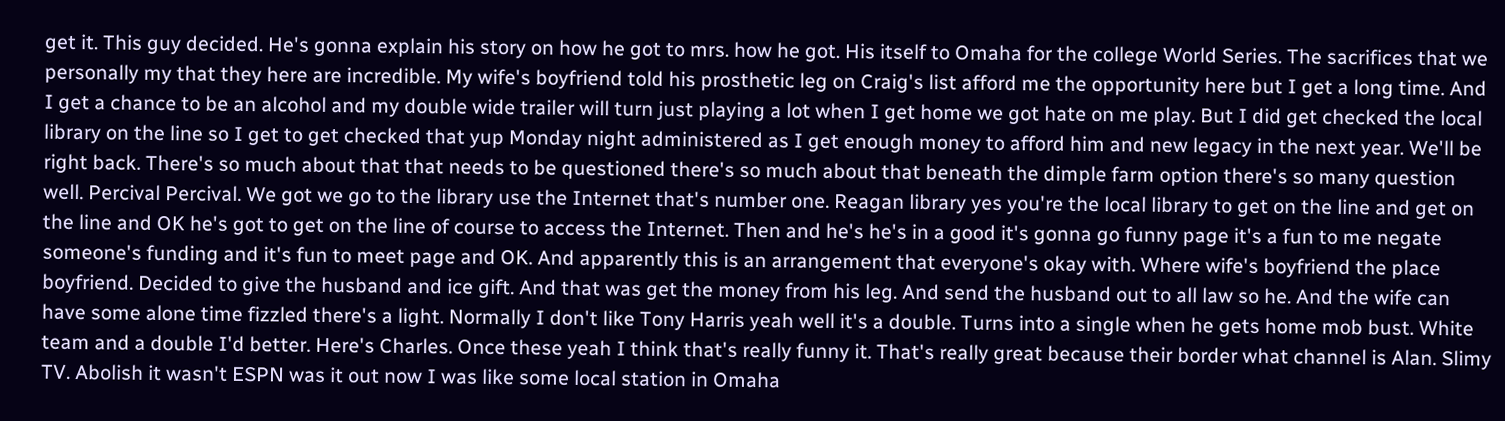get it. This guy decided. He's gonna explain his story on how he got to mrs. how he got. His itself to Omaha for the college World Series. The sacrifices that we personally my that they here are incredible. My wife's boyfriend told his prosthetic leg on Craig's list afford me the opportunity here but I get a long time. And I get a chance to be an alcohol and my double wide trailer will turn just playing a lot when I get home we got hate on me play. But I did get checked the local library on the line so I get to get checked that yup Monday night administered as I get enough money to afford him and new legacy in the next year. We'll be right back. There's so much about that that needs to be questioned there's so much about that beneath the dimple farm option there's so many question well. Percival Percival. We got we go to the library use the Internet that's number one. Reagan library yes you're the local library to get on the line and get on the line and OK he's got to get on the line of course to access the Internet. Then and he's he's in a good it's gonna go funny page it's a fun to me negate someone's funding and it's fun to meet page and OK. And apparently this is an arrangement that everyone's okay with. Where wife's boyfriend the place boyfriend. Decided to give the husband and ice gift. And that was get the money from his leg. And send the husband out to all law so he. And the wife can have some alone time fizzled there's a light. Normally I don't like Tony Harris yeah well it's a double. Turns into a single when he gets home mob bust. White team and a double I'd better. Here's Charles. Once these yeah I think that's really funny it. That's really great because their border what channel is Alan. Slimy TV. Abolish it wasn't ESPN was it out now I was like some local station in Omaha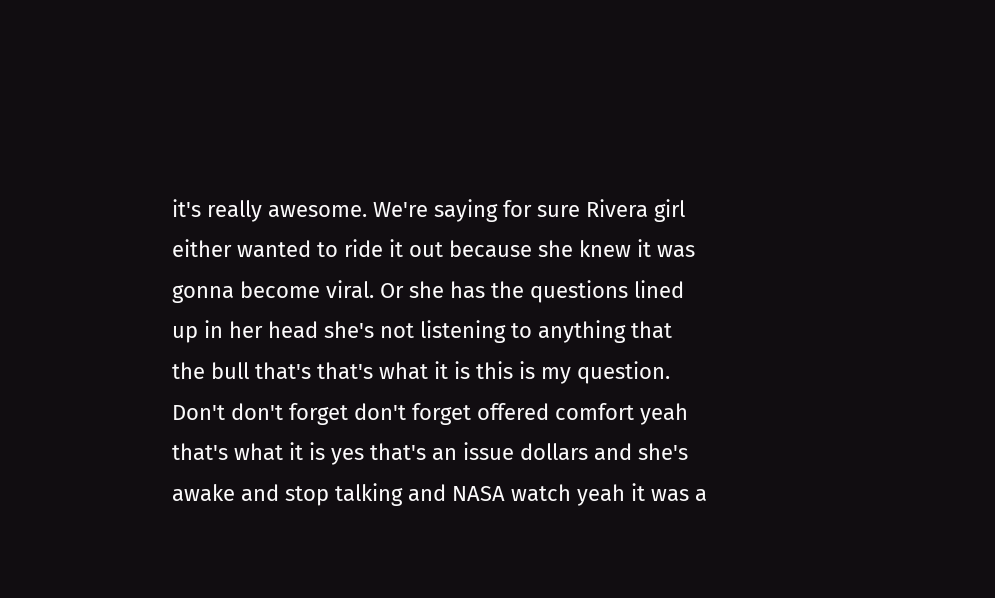it's really awesome. We're saying for sure Rivera girl either wanted to ride it out because she knew it was gonna become viral. Or she has the questions lined up in her head she's not listening to anything that the bull that's that's what it is this is my question. Don't don't forget don't forget offered comfort yeah that's what it is yes that's an issue dollars and she's awake and stop talking and NASA watch yeah it was a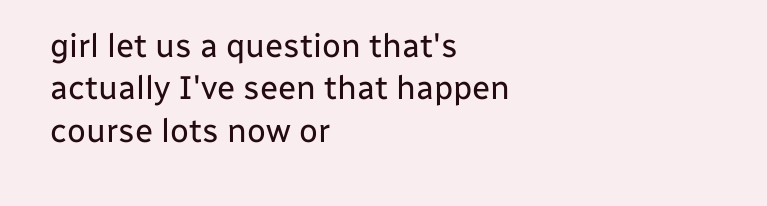girl let us a question that's actually I've seen that happen course lots now or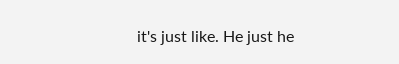it's just like. He just he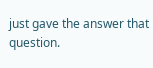just gave the answer that question.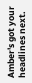Amber's got your headlines next.